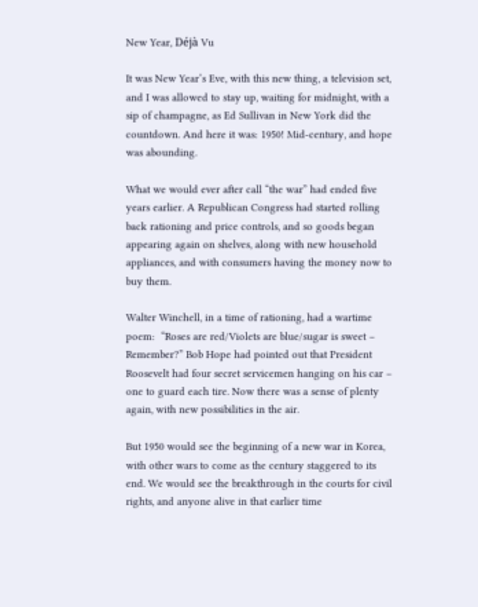New Year, Déjà Vu

It was New Year’s Eve, with this new thing, a television set, and I was allowed to stay up, waiting for midnight, with a sip of champagne, as Ed Sullivan in New York did the countdown. And here it was: 1950! Mid-century, and hope was abounding.

What we would ever after call “the war” had ended five years earlier. A Republican Congress had started rolling back rationing and price controls, and so goods began appearing again on shelves, along with new household appliances, and with consumers having the money now to buy them.

Walter Winchell, in a time of rationing, had a wartime poem:  “Roses are red/Violets are blue/sugar is sweet – Remember?” Bob Hope had pointed out that President Roosevelt had four secret servicemen hanging on his car – one to guard each tire. Now there was a sense of plenty again, with new possibilities in the air.

But 1950 would see the beginning of a new war in Korea, with other wars to come as the century staggered to its end. We would see the breakthrough in the courts for civil rights, and anyone alive in that earlier time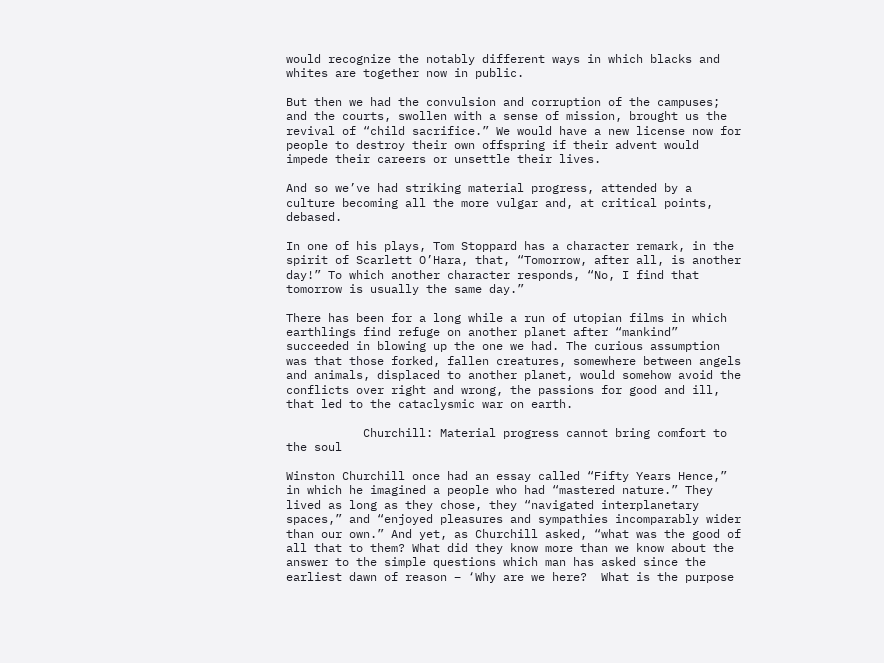would recognize the notably different ways in which blacks and whites are together now in public.

But then we had the convulsion and corruption of the campuses; and the courts, swollen with a sense of mission, brought us the revival of “child sacrifice.” We would have a new license now for people to destroy their own offspring if their advent would impede their careers or unsettle their lives.

And so we’ve had striking material progress, attended by a culture becoming all the more vulgar and, at critical points, debased.

In one of his plays, Tom Stoppard has a character remark, in the spirit of Scarlett O’Hara, that, “Tomorrow, after all, is another day!” To which another character responds, “No, I find that tomorrow is usually the same day.”

There has been for a long while a run of utopian films in which earthlings find refuge on another planet after “mankind” succeeded in blowing up the one we had. The curious assumption was that those forked, fallen creatures, somewhere between angels and animals, displaced to another planet, would somehow avoid the conflicts over right and wrong, the passions for good and ill, that led to the cataclysmic war on earth.

           Churchill: Material progress cannot bring comfort to the soul

Winston Churchill once had an essay called “Fifty Years Hence,” in which he imagined a people who had “mastered nature.” They lived as long as they chose, they “navigated interplanetary spaces,” and “enjoyed pleasures and sympathies incomparably wider than our own.” And yet, as Churchill asked, “what was the good of all that to them? What did they know more than we know about the answer to the simple questions which man has asked since the earliest dawn of reason – ‘Why are we here?  What is the purpose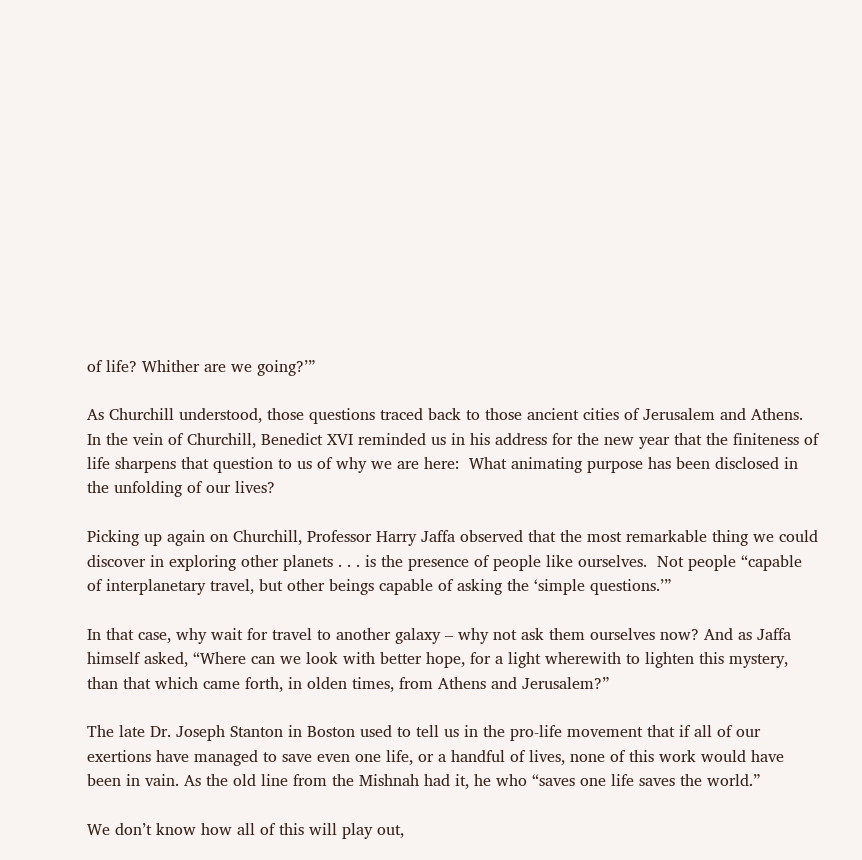of life? Whither are we going?’”

As Churchill understood, those questions traced back to those ancient cities of Jerusalem and Athens. In the vein of Churchill, Benedict XVI reminded us in his address for the new year that the finiteness of life sharpens that question to us of why we are here:  What animating purpose has been disclosed in the unfolding of our lives?

Picking up again on Churchill, Professor Harry Jaffa observed that the most remarkable thing we could discover in exploring other planets . . . is the presence of people like ourselves.  Not people “capable of interplanetary travel, but other beings capable of asking the ‘simple questions.’”

In that case, why wait for travel to another galaxy – why not ask them ourselves now? And as Jaffa himself asked, “Where can we look with better hope, for a light wherewith to lighten this mystery, than that which came forth, in olden times, from Athens and Jerusalem?”

The late Dr. Joseph Stanton in Boston used to tell us in the pro-life movement that if all of our exertions have managed to save even one life, or a handful of lives, none of this work would have been in vain. As the old line from the Mishnah had it, he who “saves one life saves the world.”

We don’t know how all of this will play out,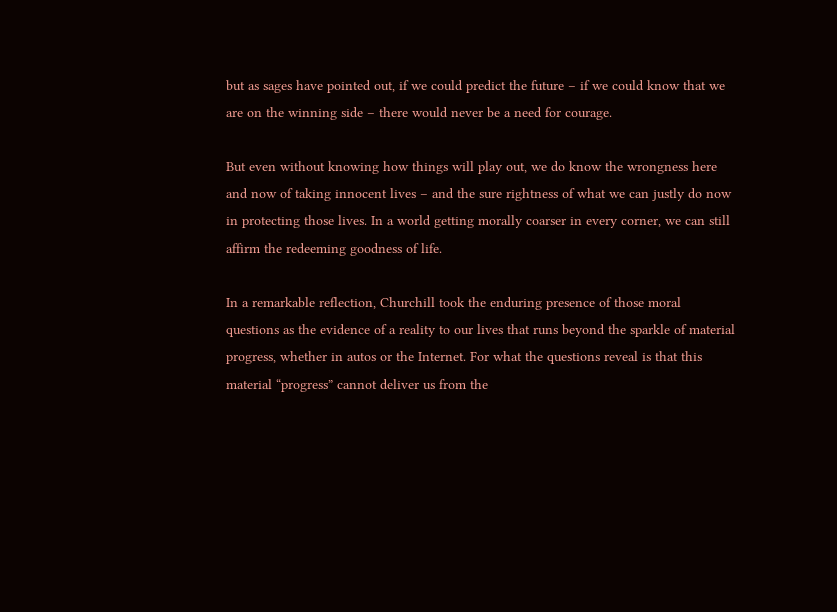but as sages have pointed out, if we could predict the future – if we could know that we are on the winning side – there would never be a need for courage.

But even without knowing how things will play out, we do know the wrongness here and now of taking innocent lives – and the sure rightness of what we can justly do now in protecting those lives. In a world getting morally coarser in every corner, we can still affirm the redeeming goodness of life.

In a remarkable reflection, Churchill took the enduring presence of those moral questions as the evidence of a reality to our lives that runs beyond the sparkle of material progress, whether in autos or the Internet. For what the questions reveal is that this material “progress” cannot deliver us from the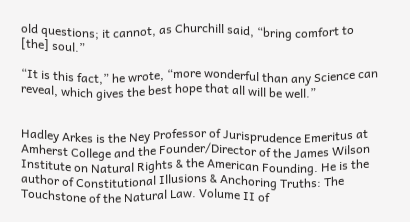old questions; it cannot, as Churchill said, “bring comfort to [the] soul.”

“It is this fact,” he wrote, “more wonderful than any Science can reveal, which gives the best hope that all will be well.”


Hadley Arkes is the Ney Professor of Jurisprudence Emeritus at Amherst College and the Founder/Director of the James Wilson Institute on Natural Rights & the American Founding. He is the author of Constitutional Illusions & Anchoring Truths: The Touchstone of the Natural Law. Volume II of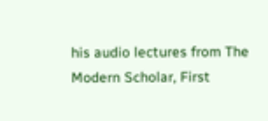his audio lectures from The Modern Scholar, First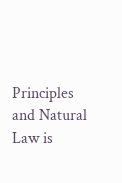Principles and Natural Law is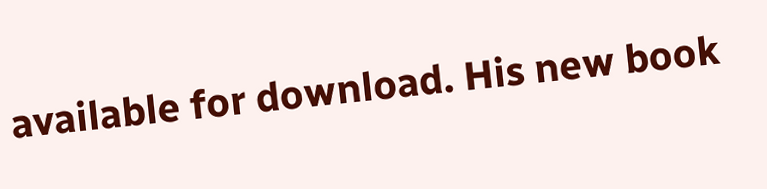available for download. His new book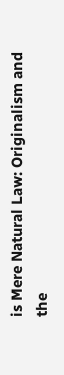is Mere Natural Law: Originalism and the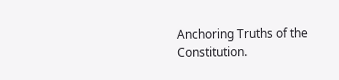Anchoring Truths of the Constitution.